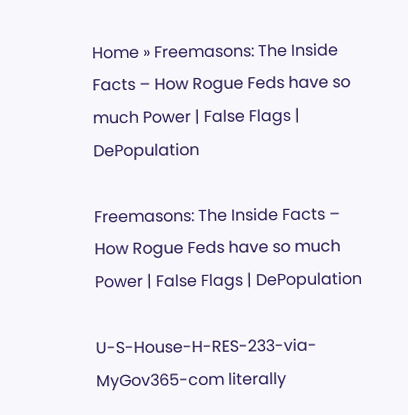Home » Freemasons: The Inside Facts – How Rogue Feds have so much Power | False Flags | DePopulation

Freemasons: The Inside Facts – How Rogue Feds have so much Power | False Flags | DePopulation

U-S-House-H-RES-233-via-MyGov365-com literally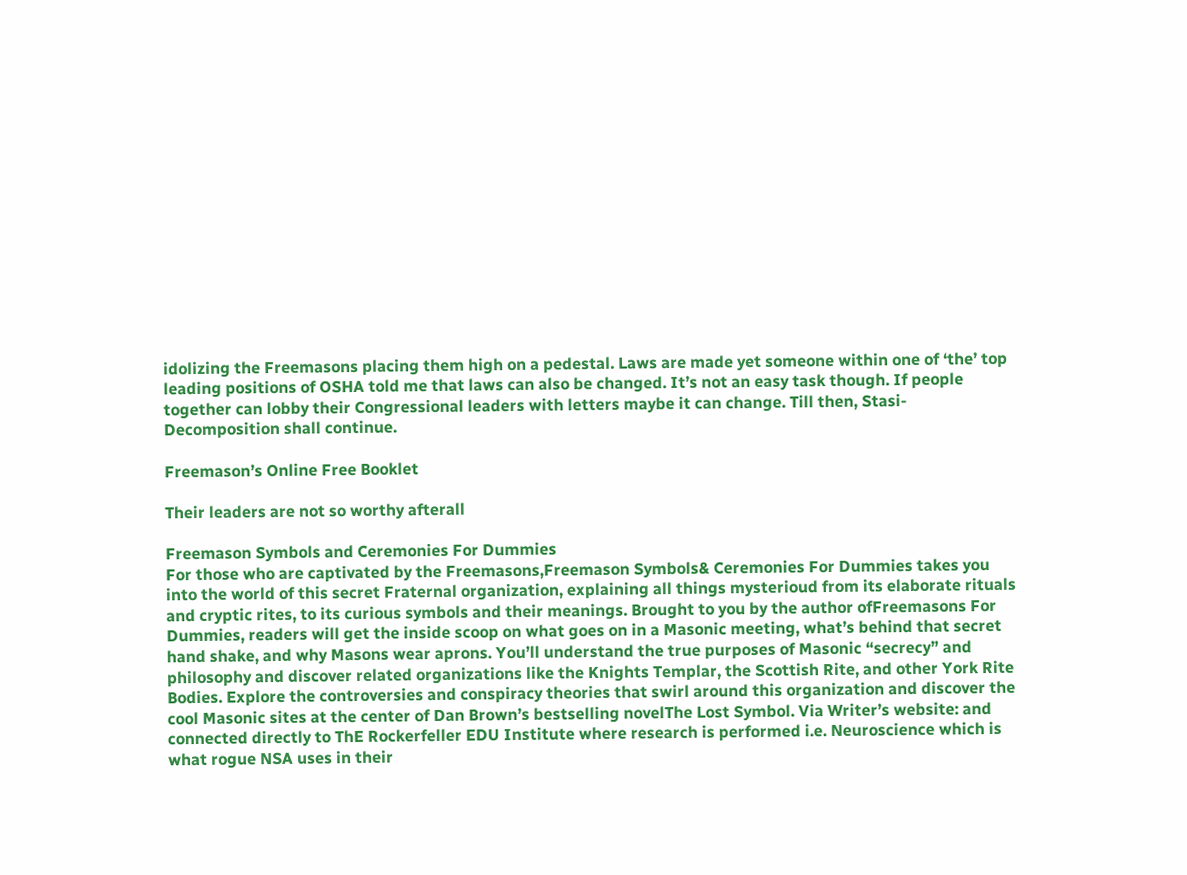idolizing the Freemasons placing them high on a pedestal. Laws are made yet someone within one of ‘the’ top leading positions of OSHA told me that laws can also be changed. It’s not an easy task though. If people together can lobby their Congressional leaders with letters maybe it can change. Till then, Stasi-Decomposition shall continue.

Freemason’s Online Free Booklet

Their leaders are not so worthy afterall

Freemason Symbols and Ceremonies For Dummies
For those who are captivated by the Freemasons,Freemason Symbols& Ceremonies For Dummies takes you into the world of this secret Fraternal organization, explaining all things mysterioud from its elaborate rituals and cryptic rites, to its curious symbols and their meanings. Brought to you by the author ofFreemasons For Dummies, readers will get the inside scoop on what goes on in a Masonic meeting, what’s behind that secret hand shake, and why Masons wear aprons. You’ll understand the true purposes of Masonic “secrecy” and philosophy and discover related organizations like the Knights Templar, the Scottish Rite, and other York Rite Bodies. Explore the controversies and conspiracy theories that swirl around this organization and discover the cool Masonic sites at the center of Dan Brown’s bestselling novelThe Lost Symbol. Via Writer’s website: and connected directly to ThE Rockerfeller EDU Institute where research is performed i.e. Neuroscience which is what rogue NSA uses in their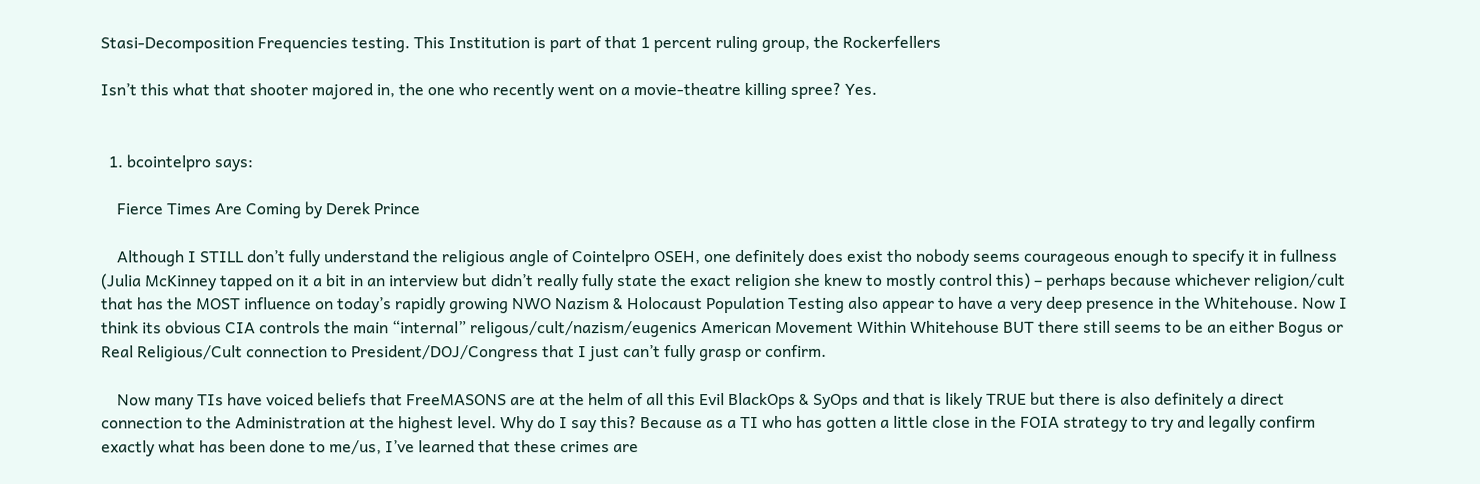Stasi-Decomposition Frequencies testing. This Institution is part of that 1 percent ruling group, the Rockerfellers

Isn’t this what that shooter majored in, the one who recently went on a movie-theatre killing spree? Yes.


  1. bcointelpro says:

    Fierce Times Are Coming by Derek Prince

    Although I STILL don’t fully understand the religious angle of Cointelpro OSEH, one definitely does exist tho nobody seems courageous enough to specify it in fullness (Julia McKinney tapped on it a bit in an interview but didn’t really fully state the exact religion she knew to mostly control this) – perhaps because whichever religion/cult that has the MOST influence on today’s rapidly growing NWO Nazism & Holocaust Population Testing also appear to have a very deep presence in the Whitehouse. Now I think its obvious CIA controls the main “internal” religous/cult/nazism/eugenics American Movement Within Whitehouse BUT there still seems to be an either Bogus or Real Religious/Cult connection to President/DOJ/Congress that I just can’t fully grasp or confirm.

    Now many TIs have voiced beliefs that FreeMASONS are at the helm of all this Evil BlackOps & SyOps and that is likely TRUE but there is also definitely a direct connection to the Administration at the highest level. Why do I say this? Because as a TI who has gotten a little close in the FOIA strategy to try and legally confirm exactly what has been done to me/us, I’ve learned that these crimes are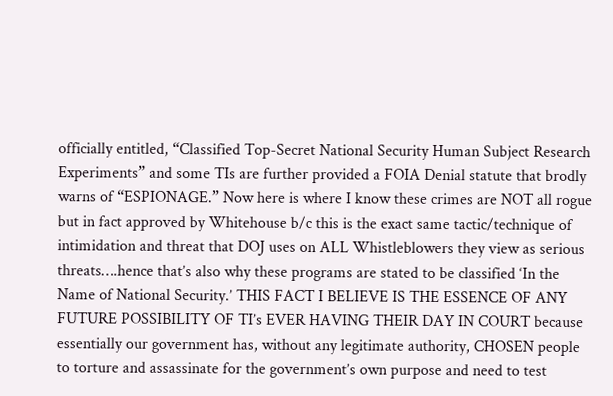officially entitled, “Classified Top-Secret National Security Human Subject Research Experiments” and some TIs are further provided a FOIA Denial statute that brodly warns of “ESPIONAGE.” Now here is where I know these crimes are NOT all rogue but in fact approved by Whitehouse b/c this is the exact same tactic/technique of intimidation and threat that DOJ uses on ALL Whistleblowers they view as serious threats….hence that’s also why these programs are stated to be classified ‘In the Name of National Security.’ THIS FACT I BELIEVE IS THE ESSENCE OF ANY FUTURE POSSIBILITY OF TI’s EVER HAVING THEIR DAY IN COURT because essentially our government has, without any legitimate authority, CHOSEN people to torture and assassinate for the government’s own purpose and need to test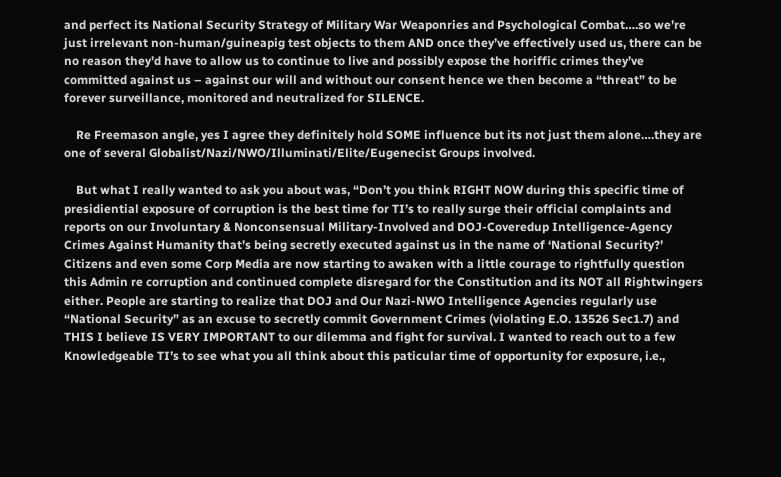and perfect its National Security Strategy of Military War Weaponries and Psychological Combat….so we’re just irrelevant non-human/guineapig test objects to them AND once they’ve effectively used us, there can be no reason they’d have to allow us to continue to live and possibly expose the horiffic crimes they’ve committed against us – against our will and without our consent hence we then become a “threat” to be forever surveillance, monitored and neutralized for SILENCE.

    Re Freemason angle, yes I agree they definitely hold SOME influence but its not just them alone….they are one of several Globalist/Nazi/NWO/Illuminati/Elite/Eugenecist Groups involved.

    But what I really wanted to ask you about was, “Don’t you think RIGHT NOW during this specific time of presidiential exposure of corruption is the best time for TI’s to really surge their official complaints and reports on our Involuntary & Nonconsensual Military-Involved and DOJ-Coveredup Intelligence-Agency Crimes Against Humanity that’s being secretly executed against us in the name of ‘National Security?’ Citizens and even some Corp Media are now starting to awaken with a little courage to rightfully question this Admin re corruption and continued complete disregard for the Constitution and its NOT all Rightwingers either. People are starting to realize that DOJ and Our Nazi-NWO Intelligence Agencies regularly use “National Security” as an excuse to secretly commit Government Crimes (violating E.O. 13526 Sec1.7) and THIS I believe IS VERY IMPORTANT to our dilemma and fight for survival. I wanted to reach out to a few Knowledgeable TI’s to see what you all think about this paticular time of opportunity for exposure, i.e.,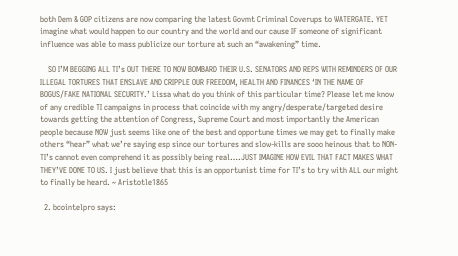both Dem & GOP citizens are now comparing the latest Govmt Criminal Coverups to WATERGATE. YET imagine what would happen to our country and the world and our cause IF someone of significant influence was able to mass publicize our torture at such an “awakening” time.

    SO I’M BEGGING ALL TI’s OUT THERE TO NOW BOMBARD THEIR U.S. SENATORS AND REPS WITH REMINDERS OF OUR ILLEGAL TORTURES THAT ENSLAVE AND CRIPPLE OUR FREEDOM, HEALTH AND FINANCES ‘IN THE NAME OF BOGUS/FAKE NATIONAL SECURITY.’ Lissa what do you think of this particular time? Please let me know of any credible TI campaigns in process that coincide with my angry/desperate/targeted desire towards getting the attention of Congress, Supreme Court and most importantly the American people because NOW just seems like one of the best and opportune times we may get to finally make others “hear” what we’re saying esp since our tortures and slow-kills are sooo heinous that to NON-TI’s cannot even comprehend it as possibly being real….JUST IMAGINE HOW EVIL THAT FACT MAKES WHAT THEY’VE DONE TO US. I just believe that this is an opportunist time for TI’s to try with ALL our might to finally be heard. ~ Aristotle1865

  2. bcointelpro says: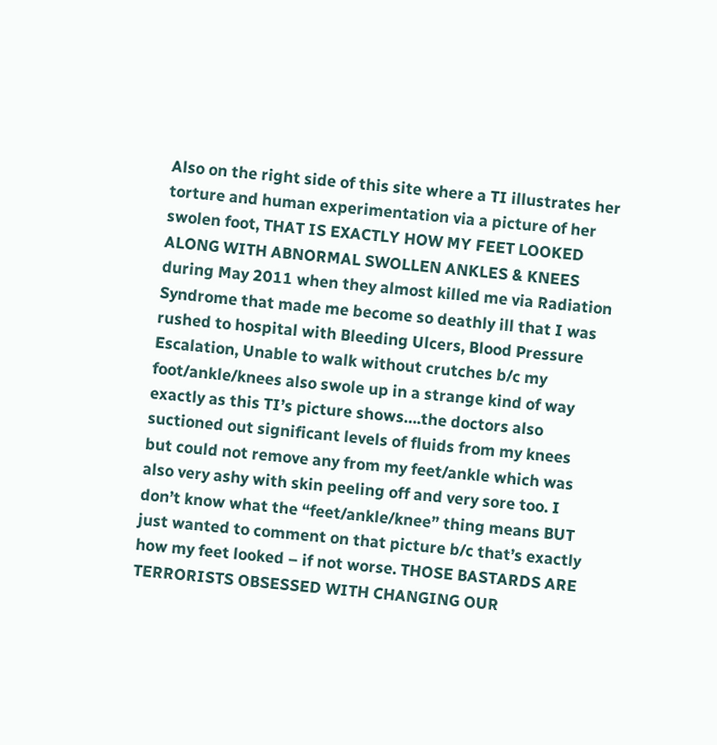Also on the right side of this site where a TI illustrates her torture and human experimentation via a picture of her swolen foot, THAT IS EXACTLY HOW MY FEET LOOKED ALONG WITH ABNORMAL SWOLLEN ANKLES & KNEES during May 2011 when they almost killed me via Radiation Syndrome that made me become so deathly ill that I was rushed to hospital with Bleeding Ulcers, Blood Pressure Escalation, Unable to walk without crutches b/c my foot/ankle/knees also swole up in a strange kind of way exactly as this TI’s picture shows….the doctors also suctioned out significant levels of fluids from my knees but could not remove any from my feet/ankle which was also very ashy with skin peeling off and very sore too. I don’t know what the “feet/ankle/knee” thing means BUT just wanted to comment on that picture b/c that’s exactly how my feet looked – if not worse. THOSE BASTARDS ARE TERRORISTS OBSESSED WITH CHANGING OUR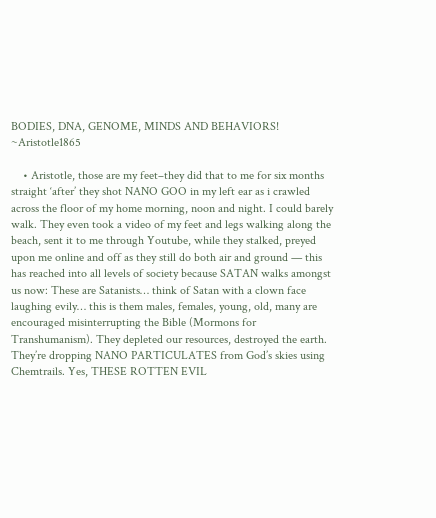BODIES, DNA, GENOME, MINDS AND BEHAVIORS! ~Aristotle1865

    • Aristotle, those are my feet–they did that to me for six months straight ‘after’ they shot NANO GOO in my left ear as i crawled across the floor of my home morning, noon and night. I could barely walk. They even took a video of my feet and legs walking along the beach, sent it to me through Youtube, while they stalked, preyed upon me online and off as they still do both air and ground — this has reached into all levels of society because SATAN walks amongst us now: These are Satanists… think of Satan with a clown face laughing evily… this is them males, females, young, old, many are encouraged misinterrupting the Bible (Mormons for Transhumanism). They depleted our resources, destroyed the earth. They’re dropping NANO PARTICULATES from God’s skies using Chemtrails. Yes, THESE ROTTEN EVIL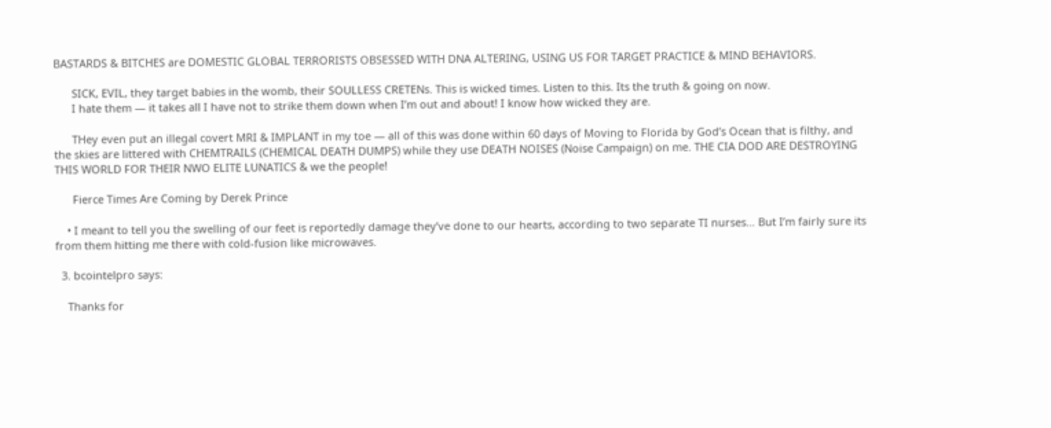BASTARDS & BITCHES are DOMESTIC GLOBAL TERRORISTS OBSESSED WITH DNA ALTERING, USING US FOR TARGET PRACTICE & MIND BEHAVIORS.

      SICK, EVIL, they target babies in the womb, their SOULLESS CRETENs. This is wicked times. Listen to this. Its the truth & going on now.
      I hate them — it takes all I have not to strike them down when I’m out and about! I know how wicked they are.

      THey even put an illegal covert MRI & IMPLANT in my toe — all of this was done within 60 days of Moving to Florida by God’s Ocean that is filthy, and the skies are littered with CHEMTRAILS (CHEMICAL DEATH DUMPS) while they use DEATH NOISES (Noise Campaign) on me. THE CIA DOD ARE DESTROYING THIS WORLD FOR THEIR NWO ELITE LUNATICS & we the people!

      Fierce Times Are Coming by Derek Prince

    • I meant to tell you the swelling of our feet is reportedly damage they’ve done to our hearts, according to two separate TI nurses… But I’m fairly sure its from them hitting me there with cold-fusion like microwaves.

  3. bcointelpro says:

    Thanks for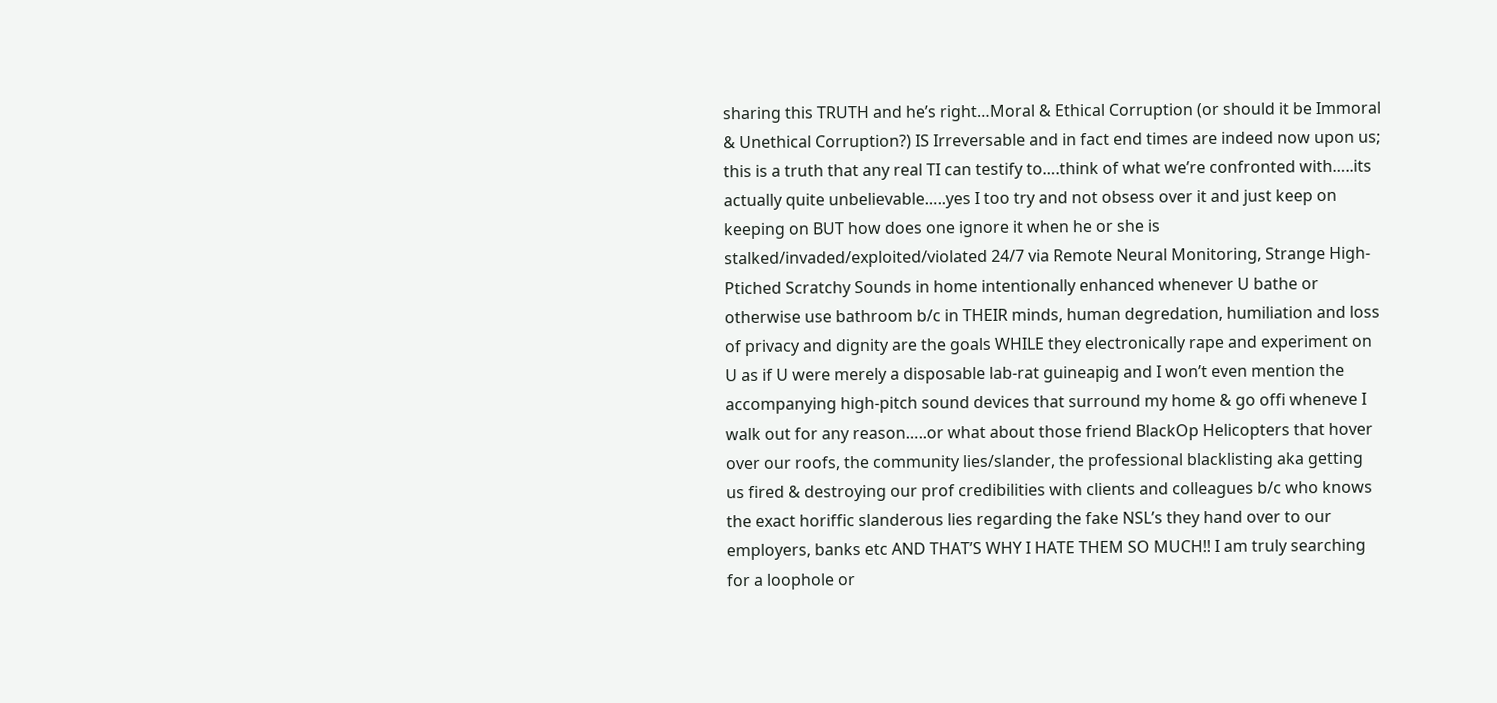sharing this TRUTH and he’s right…Moral & Ethical Corruption (or should it be Immoral & Unethical Corruption?) IS Irreversable and in fact end times are indeed now upon us; this is a truth that any real TI can testify to….think of what we’re confronted with…..its actually quite unbelievable…..yes I too try and not obsess over it and just keep on keeping on BUT how does one ignore it when he or she is stalked/invaded/exploited/violated 24/7 via Remote Neural Monitoring, Strange High-Ptiched Scratchy Sounds in home intentionally enhanced whenever U bathe or otherwise use bathroom b/c in THEIR minds, human degredation, humiliation and loss of privacy and dignity are the goals WHILE they electronically rape and experiment on U as if U were merely a disposable lab-rat guineapig and I won’t even mention the accompanying high-pitch sound devices that surround my home & go offi wheneve I walk out for any reason…..or what about those friend BlackOp Helicopters that hover over our roofs, the community lies/slander, the professional blacklisting aka getting us fired & destroying our prof credibilities with clients and colleagues b/c who knows the exact horiffic slanderous lies regarding the fake NSL’s they hand over to our employers, banks etc AND THAT’S WHY I HATE THEM SO MUCH!! I am truly searching for a loophole or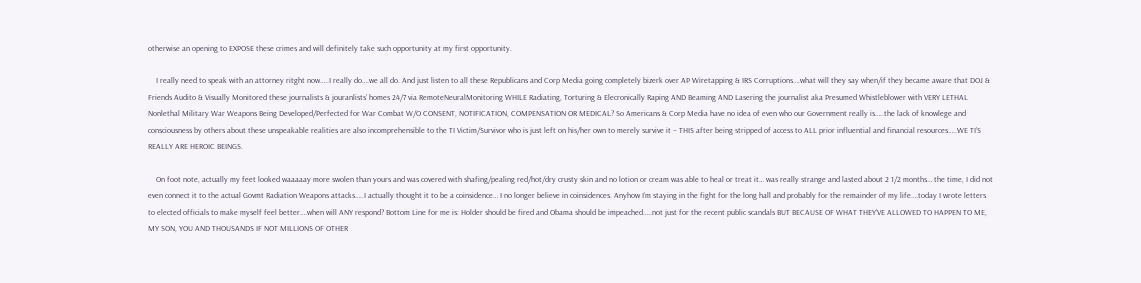otherwise an opening to EXPOSE these crimes and will definitely take such opportunity at my first opportunity.

    I really need to speak with an attorney ritght now…..I really do….we all do. And just listen to all these Republicans and Corp Media going completely bizerk over AP Wiretapping & IRS Corruptions….what will they say when/if they became aware that DOJ & Friends Audito & Visually Monitored these journalists & jouranlists’ homes 24/7 via RemoteNeuralMonitoring WHILE Radiating, Torturing & Elecronically Raping AND Beaming AND Lasering the journalist aka Presumed Whistleblower with VERY LETHAL Nonlethal Military War Weapons Being Developed/Perfected for War Combat W/O CONSENT, NOTIFICATION, COMPENSATION OR MEDICAL? So Americans & Corp Media have no idea of even who our Government really is…..the lack of knowlege and consciousness by others about these unspeakable realities are also incomprehensible to the TI Victim/Survivor who is just left on his/her own to merely survive it – THIS after being stripped of access to ALL prior influential and financial resources…..WE TI’S REALLY ARE HEROIC BEINGS.

    On foot note, actually my feet looked waaaaay more swolen than yours and was covered with shafing/pealing red/hot/dry crusty skin and no lotion or cream was able to heal or treat it… was really strange and lasted about 2 1/2 months… the time, I did not even connect it to the actual Govmt Radiation Weapons attacks…..I actually thought it to be a coinsidence… I no longer believe in coinsidences. Anyhow I’m staying in the fight for the long hall and probably for the remainder of my life….today I wrote letters to elected officials to make myself feel better….when will ANY respond? Bottom Line for me is: Holder should be fired and Obama should be impeached…..not just for the recent public scandals BUT BECAUSE OF WHAT THEY’VE ALLOWED TO HAPPEN TO ME, MY SON, YOU AND THOUSANDS IF NOT MILLIONS OF OTHER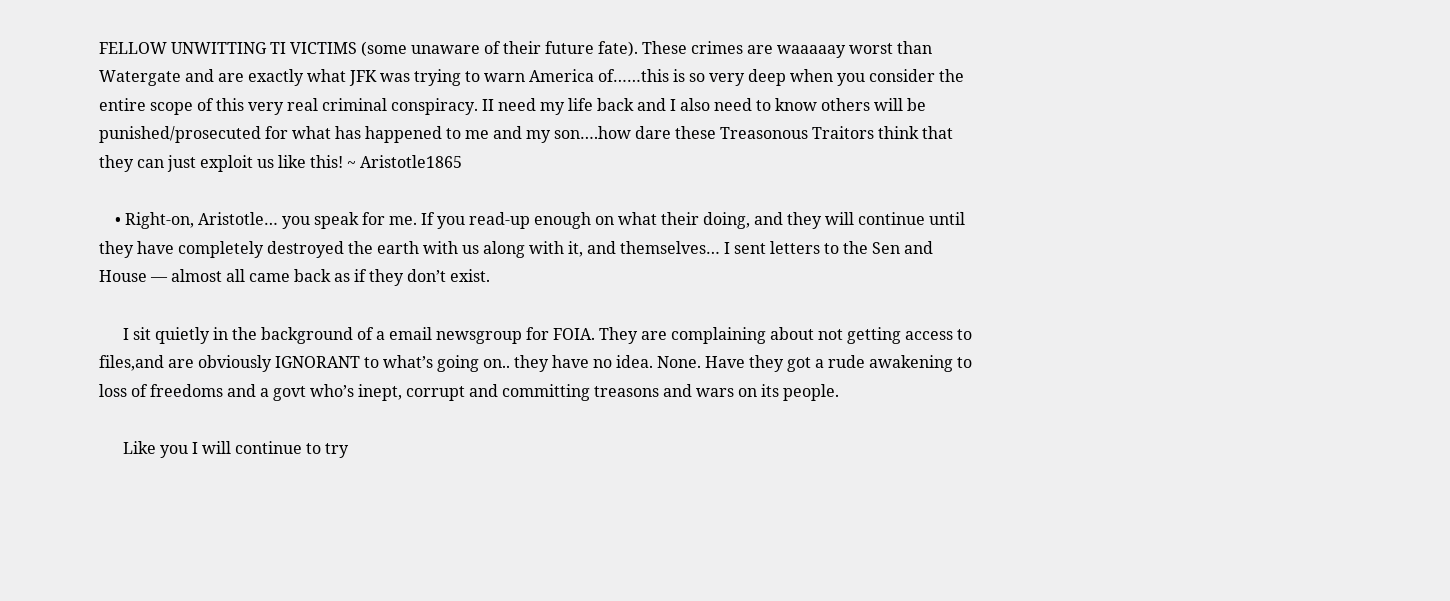FELLOW UNWITTING TI VICTIMS (some unaware of their future fate). These crimes are waaaaay worst than Watergate and are exactly what JFK was trying to warn America of……this is so very deep when you consider the entire scope of this very real criminal conspiracy. II need my life back and I also need to know others will be punished/prosecuted for what has happened to me and my son….how dare these Treasonous Traitors think that they can just exploit us like this! ~ Aristotle1865

    • Right-on, Aristotle… you speak for me. If you read-up enough on what their doing, and they will continue until they have completely destroyed the earth with us along with it, and themselves… I sent letters to the Sen and House — almost all came back as if they don’t exist.

      I sit quietly in the background of a email newsgroup for FOIA. They are complaining about not getting access to files,and are obviously IGNORANT to what’s going on.. they have no idea. None. Have they got a rude awakening to loss of freedoms and a govt who’s inept, corrupt and committing treasons and wars on its people.

      Like you I will continue to try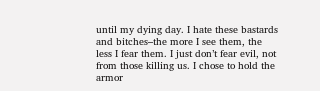until my dying day. I hate these bastards and bitches–the more I see them, the less I fear them. I just don’t fear evil, not from those killing us. I chose to hold the armor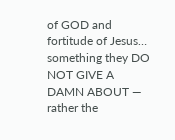of GOD and fortitude of Jesus… something they DO NOT GIVE A DAMN ABOUT — rather the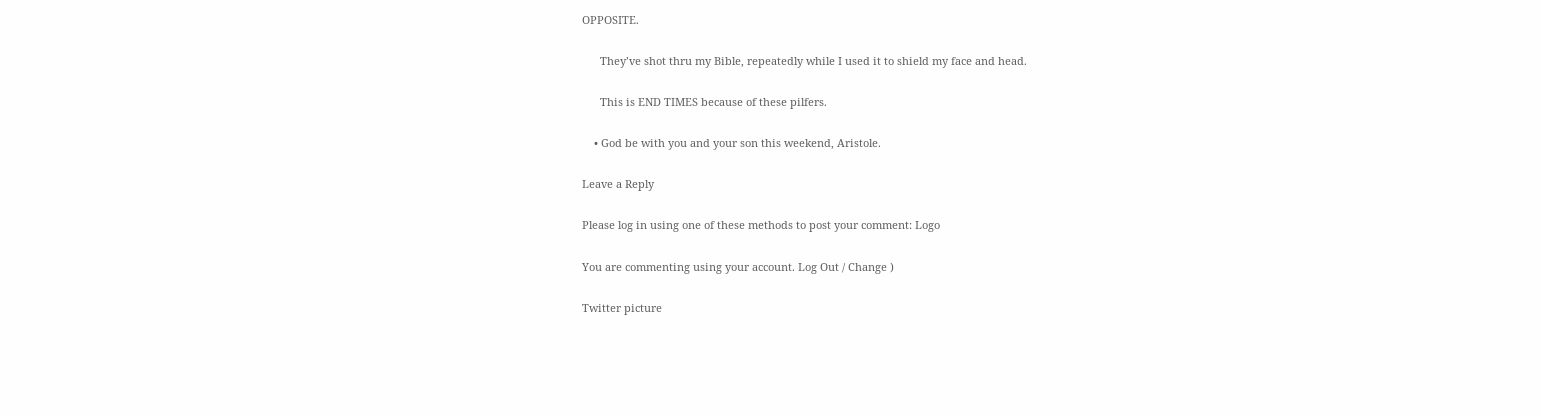OPPOSITE.

      They’ve shot thru my Bible, repeatedly while I used it to shield my face and head.

      This is END TIMES because of these pilfers.

    • God be with you and your son this weekend, Aristole.

Leave a Reply

Please log in using one of these methods to post your comment: Logo

You are commenting using your account. Log Out / Change )

Twitter picture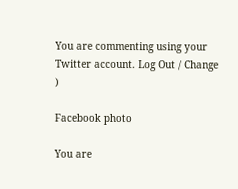You are commenting using your Twitter account. Log Out / Change )

Facebook photo

You are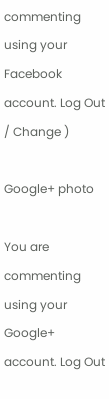commenting using your Facebook account. Log Out / Change )

Google+ photo

You are commenting using your Google+ account. Log Out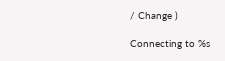/ Change )

Connecting to %s